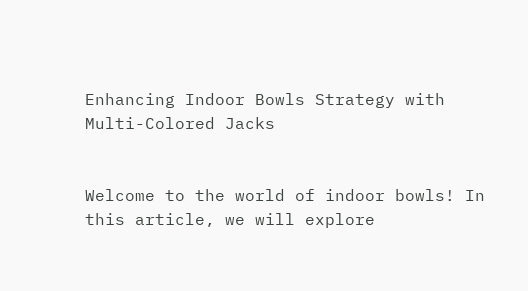Enhancing Indoor Bowls Strategy with Multi-Colored Jacks


Welcome to the world of indoor bowls! In this article, we will explore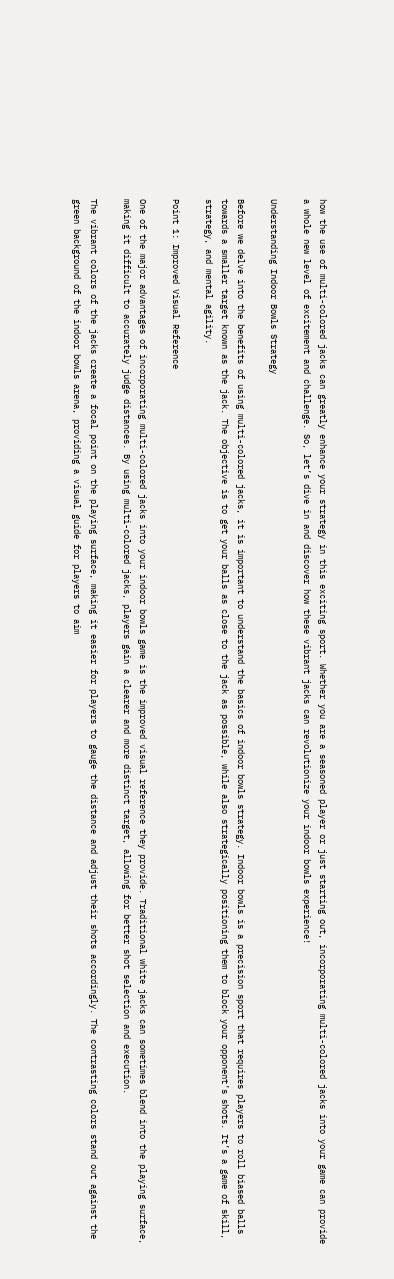how the use of multi-colored jacks can greatly enhance your strategy in this exciting sport. Whether you are a seasoned player or just starting out, incorporating multi-colored jacks into your game can provide a whole new level of excitement and challenge. So, let’s dive in and discover how these vibrant jacks can revolutionize your indoor bowls experience!

Understanding Indoor Bowls Strategy

Before we delve into the benefits of using multi-colored jacks, it is important to understand the basics of indoor bowls strategy. Indoor bowls is a precision sport that requires players to roll biased balls towards a smaller target known as the jack. The objective is to get your balls as close to the jack as possible, while also strategically positioning them to block your opponent’s shots. It’s a game of skill, strategy, and mental agility.

Point 1: Improved Visual Reference

One of the major advantages of incorporating multi-colored jacks into your indoor bowls game is the improved visual reference they provide. Traditional white jacks can sometimes blend into the playing surface, making it difficult to accurately judge distances. By using multi-colored jacks, players gain a clearer and more distinct target, allowing for better shot selection and execution.

The vibrant colors of the jacks create a focal point on the playing surface, making it easier for players to gauge the distance and adjust their shots accordingly. The contrasting colors stand out against the green background of the indoor bowls arena, providing a visual guide for players to aim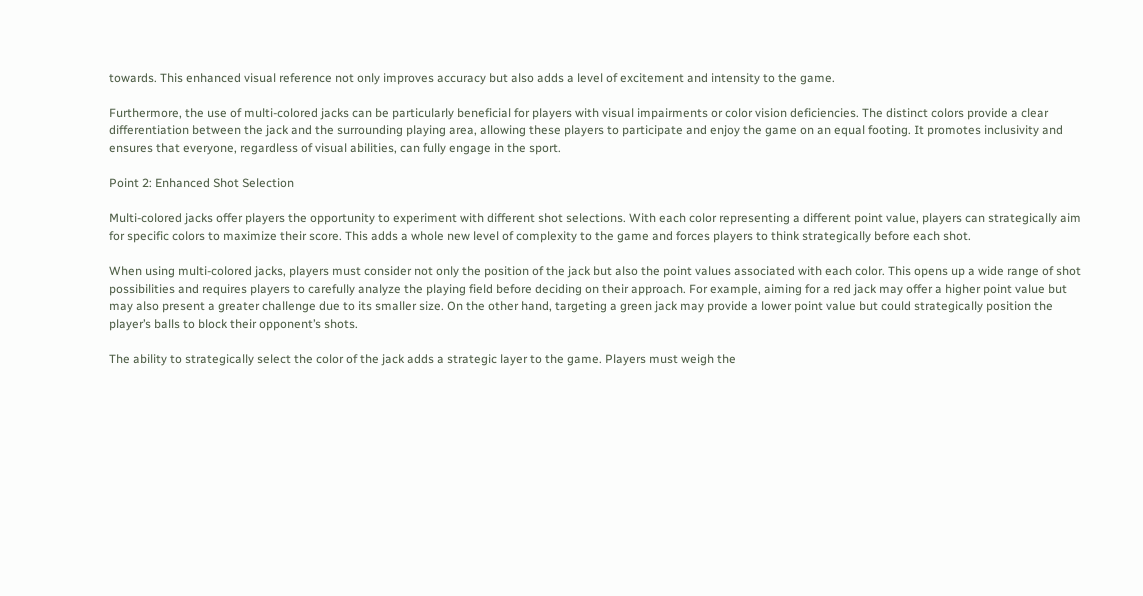towards. This enhanced visual reference not only improves accuracy but also adds a level of excitement and intensity to the game.

Furthermore, the use of multi-colored jacks can be particularly beneficial for players with visual impairments or color vision deficiencies. The distinct colors provide a clear differentiation between the jack and the surrounding playing area, allowing these players to participate and enjoy the game on an equal footing. It promotes inclusivity and ensures that everyone, regardless of visual abilities, can fully engage in the sport.

Point 2: Enhanced Shot Selection

Multi-colored jacks offer players the opportunity to experiment with different shot selections. With each color representing a different point value, players can strategically aim for specific colors to maximize their score. This adds a whole new level of complexity to the game and forces players to think strategically before each shot.

When using multi-colored jacks, players must consider not only the position of the jack but also the point values associated with each color. This opens up a wide range of shot possibilities and requires players to carefully analyze the playing field before deciding on their approach. For example, aiming for a red jack may offer a higher point value but may also present a greater challenge due to its smaller size. On the other hand, targeting a green jack may provide a lower point value but could strategically position the player’s balls to block their opponent’s shots.

The ability to strategically select the color of the jack adds a strategic layer to the game. Players must weigh the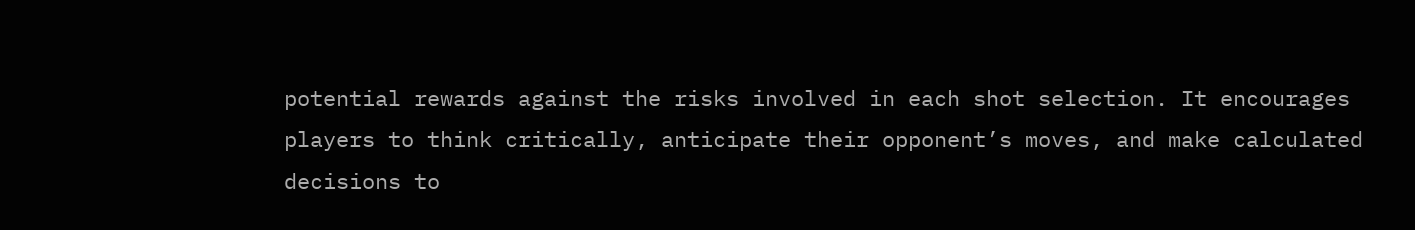potential rewards against the risks involved in each shot selection. It encourages players to think critically, anticipate their opponent’s moves, and make calculated decisions to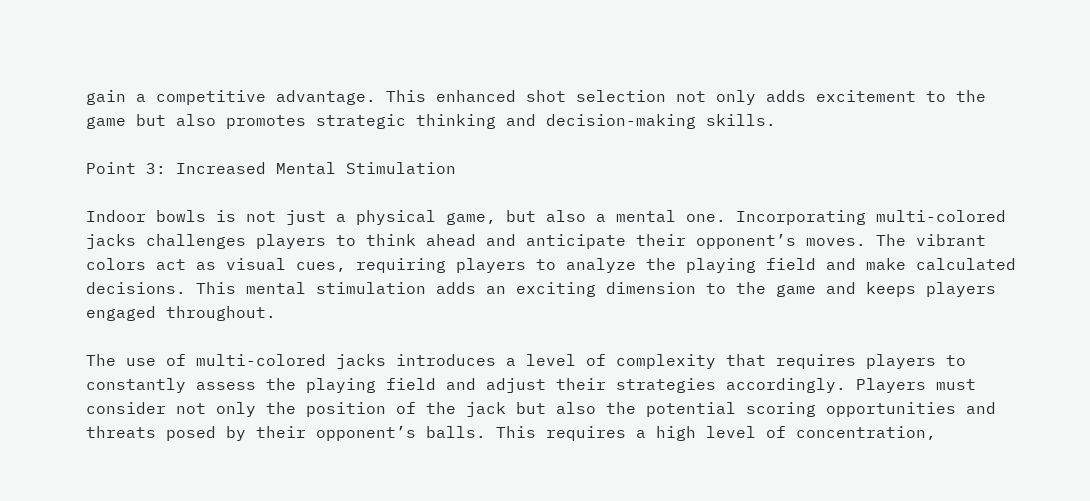gain a competitive advantage. This enhanced shot selection not only adds excitement to the game but also promotes strategic thinking and decision-making skills.

Point 3: Increased Mental Stimulation

Indoor bowls is not just a physical game, but also a mental one. Incorporating multi-colored jacks challenges players to think ahead and anticipate their opponent’s moves. The vibrant colors act as visual cues, requiring players to analyze the playing field and make calculated decisions. This mental stimulation adds an exciting dimension to the game and keeps players engaged throughout.

The use of multi-colored jacks introduces a level of complexity that requires players to constantly assess the playing field and adjust their strategies accordingly. Players must consider not only the position of the jack but also the potential scoring opportunities and threats posed by their opponent’s balls. This requires a high level of concentration,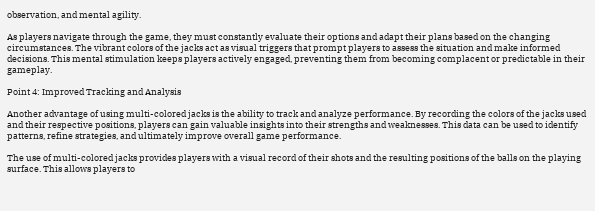observation, and mental agility.

As players navigate through the game, they must constantly evaluate their options and adapt their plans based on the changing circumstances. The vibrant colors of the jacks act as visual triggers that prompt players to assess the situation and make informed decisions. This mental stimulation keeps players actively engaged, preventing them from becoming complacent or predictable in their gameplay.

Point 4: Improved Tracking and Analysis

Another advantage of using multi-colored jacks is the ability to track and analyze performance. By recording the colors of the jacks used and their respective positions, players can gain valuable insights into their strengths and weaknesses. This data can be used to identify patterns, refine strategies, and ultimately improve overall game performance.

The use of multi-colored jacks provides players with a visual record of their shots and the resulting positions of the balls on the playing surface. This allows players to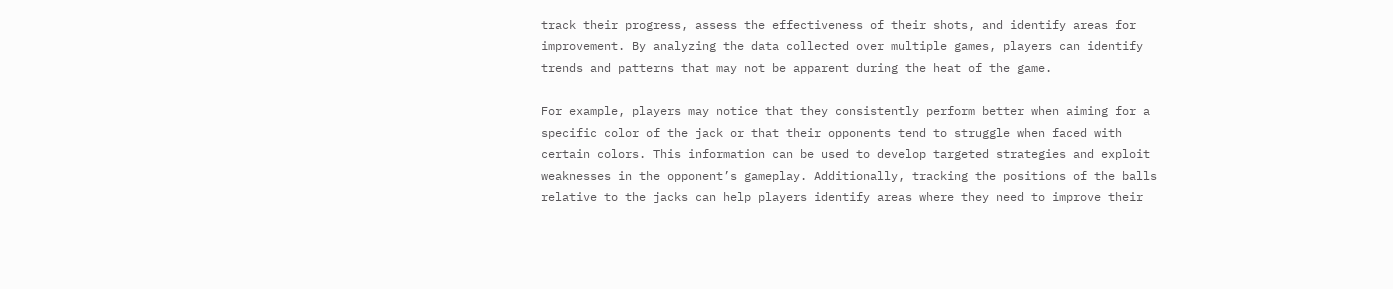track their progress, assess the effectiveness of their shots, and identify areas for improvement. By analyzing the data collected over multiple games, players can identify trends and patterns that may not be apparent during the heat of the game.

For example, players may notice that they consistently perform better when aiming for a specific color of the jack or that their opponents tend to struggle when faced with certain colors. This information can be used to develop targeted strategies and exploit weaknesses in the opponent’s gameplay. Additionally, tracking the positions of the balls relative to the jacks can help players identify areas where they need to improve their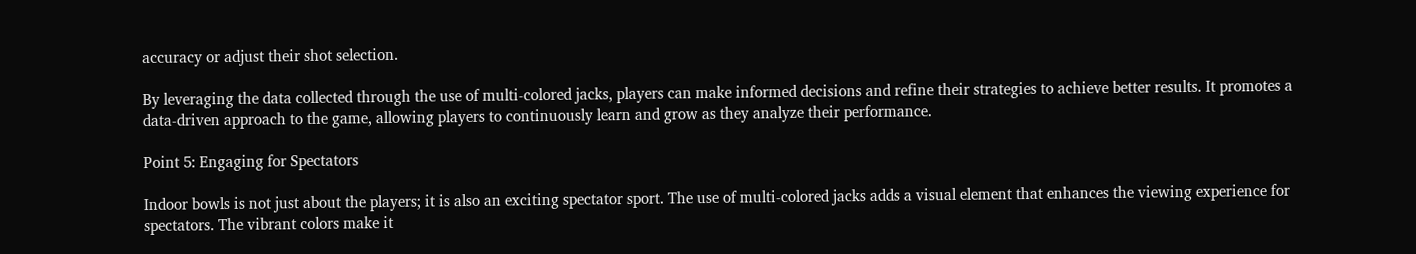accuracy or adjust their shot selection.

By leveraging the data collected through the use of multi-colored jacks, players can make informed decisions and refine their strategies to achieve better results. It promotes a data-driven approach to the game, allowing players to continuously learn and grow as they analyze their performance.

Point 5: Engaging for Spectators

Indoor bowls is not just about the players; it is also an exciting spectator sport. The use of multi-colored jacks adds a visual element that enhances the viewing experience for spectators. The vibrant colors make it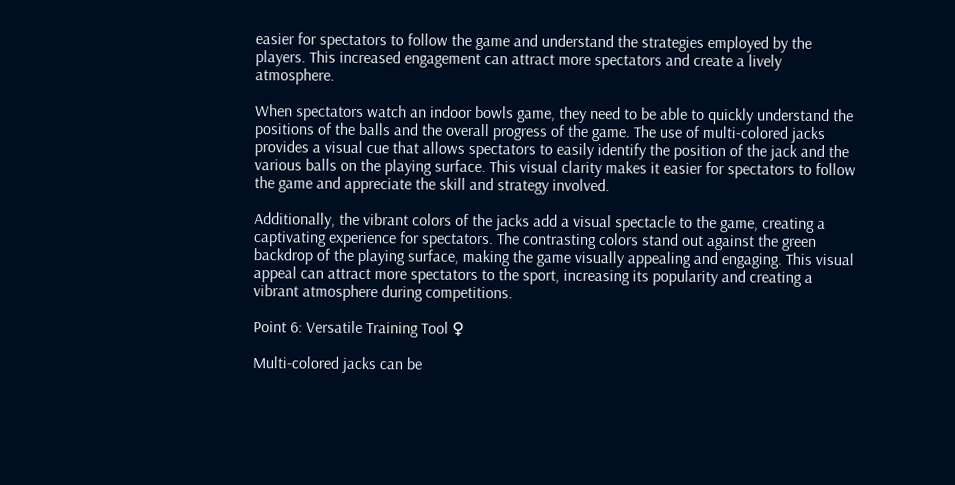easier for spectators to follow the game and understand the strategies employed by the players. This increased engagement can attract more spectators and create a lively atmosphere.

When spectators watch an indoor bowls game, they need to be able to quickly understand the positions of the balls and the overall progress of the game. The use of multi-colored jacks provides a visual cue that allows spectators to easily identify the position of the jack and the various balls on the playing surface. This visual clarity makes it easier for spectators to follow the game and appreciate the skill and strategy involved.

Additionally, the vibrant colors of the jacks add a visual spectacle to the game, creating a captivating experience for spectators. The contrasting colors stand out against the green backdrop of the playing surface, making the game visually appealing and engaging. This visual appeal can attract more spectators to the sport, increasing its popularity and creating a vibrant atmosphere during competitions.

Point 6: Versatile Training Tool ♀

Multi-colored jacks can be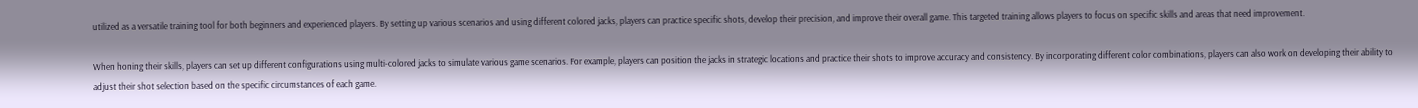utilized as a versatile training tool for both beginners and experienced players. By setting up various scenarios and using different colored jacks, players can practice specific shots, develop their precision, and improve their overall game. This targeted training allows players to focus on specific skills and areas that need improvement.

When honing their skills, players can set up different configurations using multi-colored jacks to simulate various game scenarios. For example, players can position the jacks in strategic locations and practice their shots to improve accuracy and consistency. By incorporating different color combinations, players can also work on developing their ability to adjust their shot selection based on the specific circumstances of each game.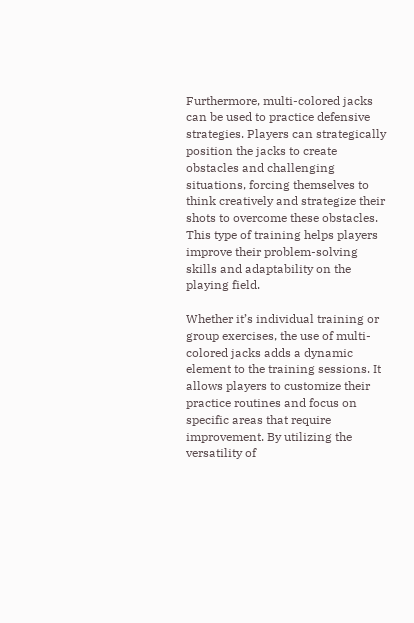Furthermore, multi-colored jacks can be used to practice defensive strategies. Players can strategically position the jacks to create obstacles and challenging situations, forcing themselves to think creatively and strategize their shots to overcome these obstacles. This type of training helps players improve their problem-solving skills and adaptability on the playing field.

Whether it’s individual training or group exercises, the use of multi-colored jacks adds a dynamic element to the training sessions. It allows players to customize their practice routines and focus on specific areas that require improvement. By utilizing the versatility of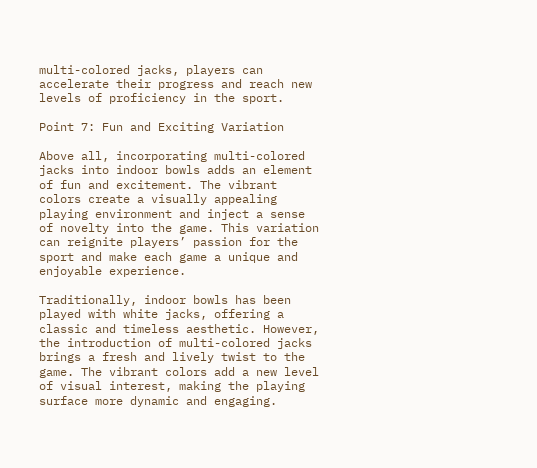multi-colored jacks, players can accelerate their progress and reach new levels of proficiency in the sport.

Point 7: Fun and Exciting Variation

Above all, incorporating multi-colored jacks into indoor bowls adds an element of fun and excitement. The vibrant colors create a visually appealing playing environment and inject a sense of novelty into the game. This variation can reignite players’ passion for the sport and make each game a unique and enjoyable experience.

Traditionally, indoor bowls has been played with white jacks, offering a classic and timeless aesthetic. However, the introduction of multi-colored jacks brings a fresh and lively twist to the game. The vibrant colors add a new level of visual interest, making the playing surface more dynamic and engaging.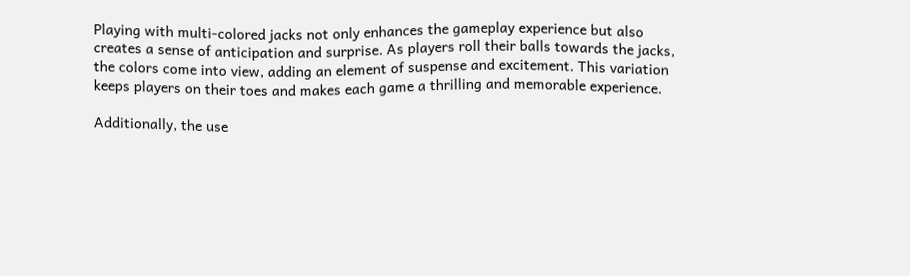Playing with multi-colored jacks not only enhances the gameplay experience but also creates a sense of anticipation and surprise. As players roll their balls towards the jacks, the colors come into view, adding an element of suspense and excitement. This variation keeps players on their toes and makes each game a thrilling and memorable experience.

Additionally, the use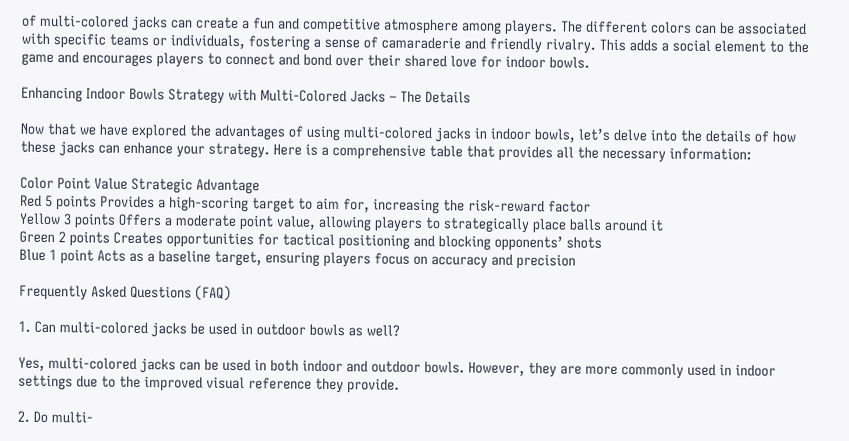of multi-colored jacks can create a fun and competitive atmosphere among players. The different colors can be associated with specific teams or individuals, fostering a sense of camaraderie and friendly rivalry. This adds a social element to the game and encourages players to connect and bond over their shared love for indoor bowls.

Enhancing Indoor Bowls Strategy with Multi-Colored Jacks – The Details

Now that we have explored the advantages of using multi-colored jacks in indoor bowls, let’s delve into the details of how these jacks can enhance your strategy. Here is a comprehensive table that provides all the necessary information:

Color Point Value Strategic Advantage
Red 5 points Provides a high-scoring target to aim for, increasing the risk-reward factor
Yellow 3 points Offers a moderate point value, allowing players to strategically place balls around it
Green 2 points Creates opportunities for tactical positioning and blocking opponents’ shots
Blue 1 point Acts as a baseline target, ensuring players focus on accuracy and precision

Frequently Asked Questions (FAQ)

1. Can multi-colored jacks be used in outdoor bowls as well?

Yes, multi-colored jacks can be used in both indoor and outdoor bowls. However, they are more commonly used in indoor settings due to the improved visual reference they provide.

2. Do multi-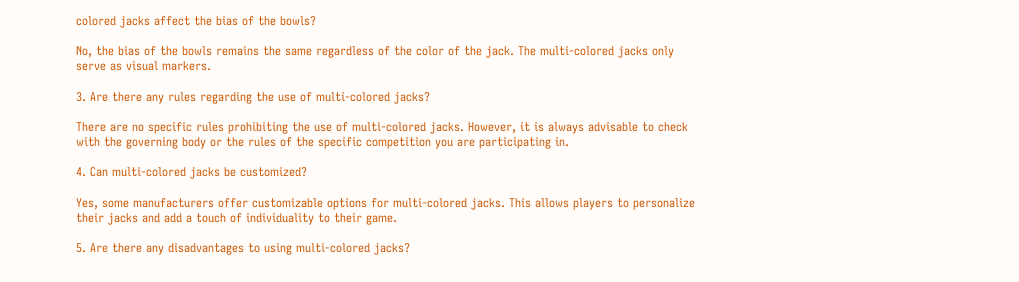colored jacks affect the bias of the bowls?

No, the bias of the bowls remains the same regardless of the color of the jack. The multi-colored jacks only serve as visual markers.

3. Are there any rules regarding the use of multi-colored jacks?

There are no specific rules prohibiting the use of multi-colored jacks. However, it is always advisable to check with the governing body or the rules of the specific competition you are participating in.

4. Can multi-colored jacks be customized?

Yes, some manufacturers offer customizable options for multi-colored jacks. This allows players to personalize their jacks and add a touch of individuality to their game.

5. Are there any disadvantages to using multi-colored jacks?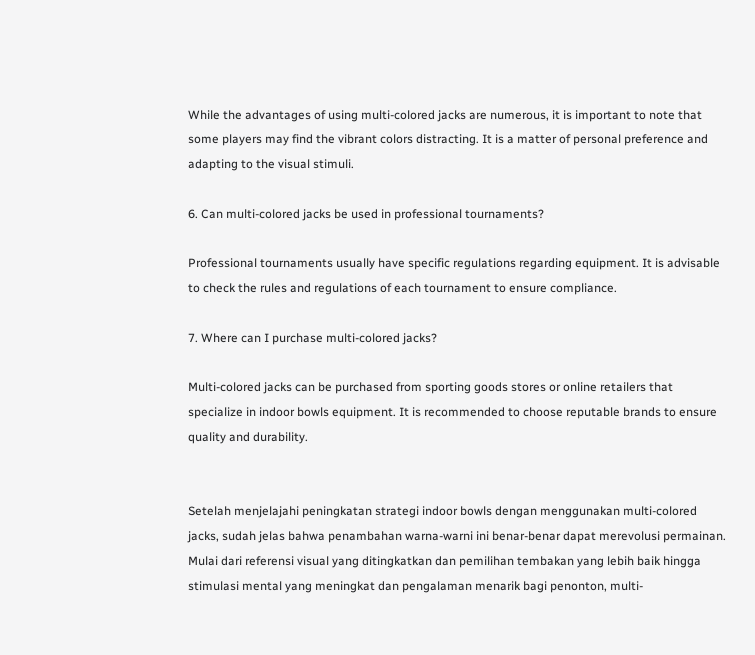While the advantages of using multi-colored jacks are numerous, it is important to note that some players may find the vibrant colors distracting. It is a matter of personal preference and adapting to the visual stimuli.

6. Can multi-colored jacks be used in professional tournaments?

Professional tournaments usually have specific regulations regarding equipment. It is advisable to check the rules and regulations of each tournament to ensure compliance.

7. Where can I purchase multi-colored jacks?

Multi-colored jacks can be purchased from sporting goods stores or online retailers that specialize in indoor bowls equipment. It is recommended to choose reputable brands to ensure quality and durability.


Setelah menjelajahi peningkatan strategi indoor bowls dengan menggunakan multi-colored jacks, sudah jelas bahwa penambahan warna-warni ini benar-benar dapat merevolusi permainan. Mulai dari referensi visual yang ditingkatkan dan pemilihan tembakan yang lebih baik hingga stimulasi mental yang meningkat dan pengalaman menarik bagi penonton, multi-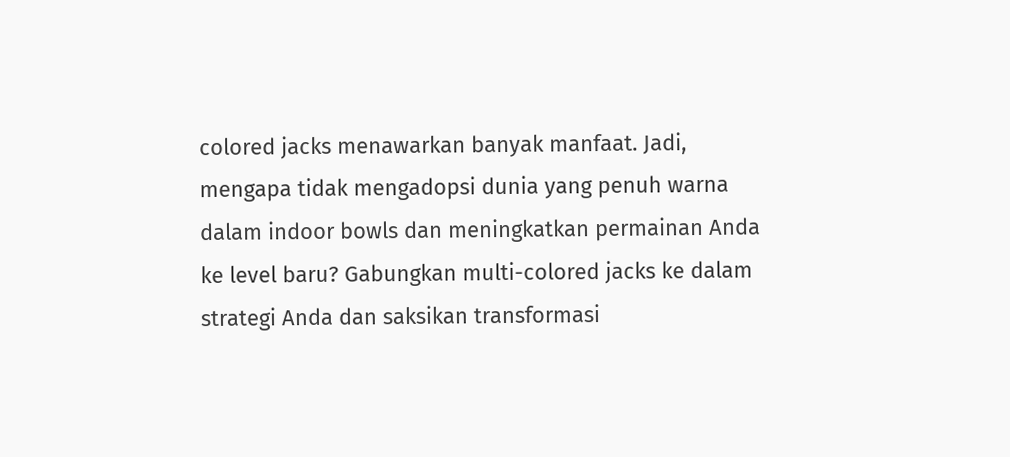colored jacks menawarkan banyak manfaat. Jadi, mengapa tidak mengadopsi dunia yang penuh warna dalam indoor bowls dan meningkatkan permainan Anda ke level baru? Gabungkan multi-colored jacks ke dalam strategi Anda dan saksikan transformasi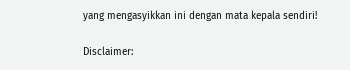yang mengasyikkan ini dengan mata kepala sendiri!

Disclaimer: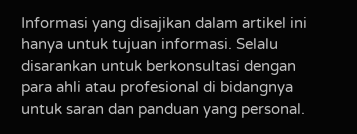Informasi yang disajikan dalam artikel ini hanya untuk tujuan informasi. Selalu disarankan untuk berkonsultasi dengan para ahli atau profesional di bidangnya untuk saran dan panduan yang personal.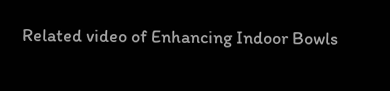Related video of Enhancing Indoor Bowls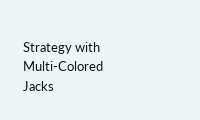Strategy with Multi-Colored Jacks